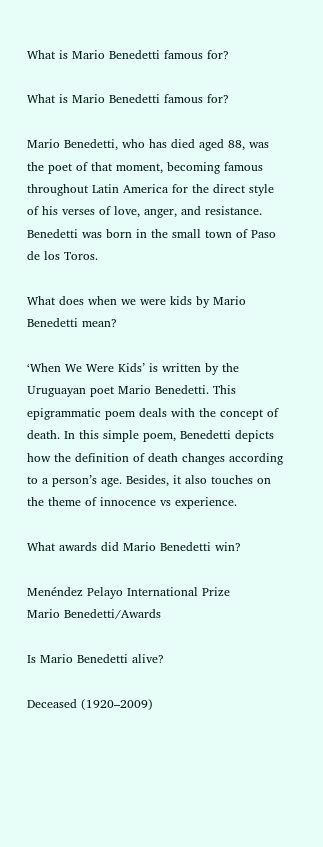What is Mario Benedetti famous for?

What is Mario Benedetti famous for?

Mario Benedetti, who has died aged 88, was the poet of that moment, becoming famous throughout Latin America for the direct style of his verses of love, anger, and resistance. Benedetti was born in the small town of Paso de los Toros.

What does when we were kids by Mario Benedetti mean?

‘When We Were Kids’ is written by the Uruguayan poet Mario Benedetti. This epigrammatic poem deals with the concept of death. In this simple poem, Benedetti depicts how the definition of death changes according to a person’s age. Besides, it also touches on the theme of innocence vs experience.

What awards did Mario Benedetti win?

Menéndez Pelayo International Prize
Mario Benedetti/Awards

Is Mario Benedetti alive?

Deceased (1920–2009)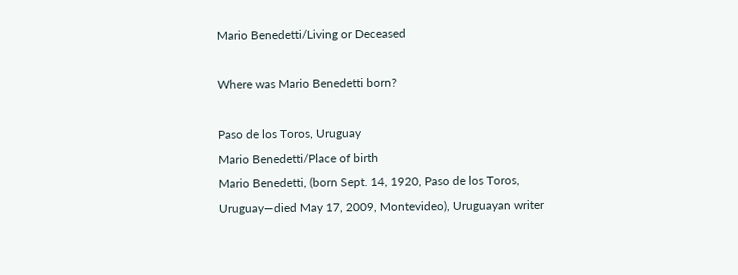Mario Benedetti/Living or Deceased

Where was Mario Benedetti born?

Paso de los Toros, Uruguay
Mario Benedetti/Place of birth
Mario Benedetti, (born Sept. 14, 1920, Paso de los Toros, Uruguay—died May 17, 2009, Montevideo), Uruguayan writer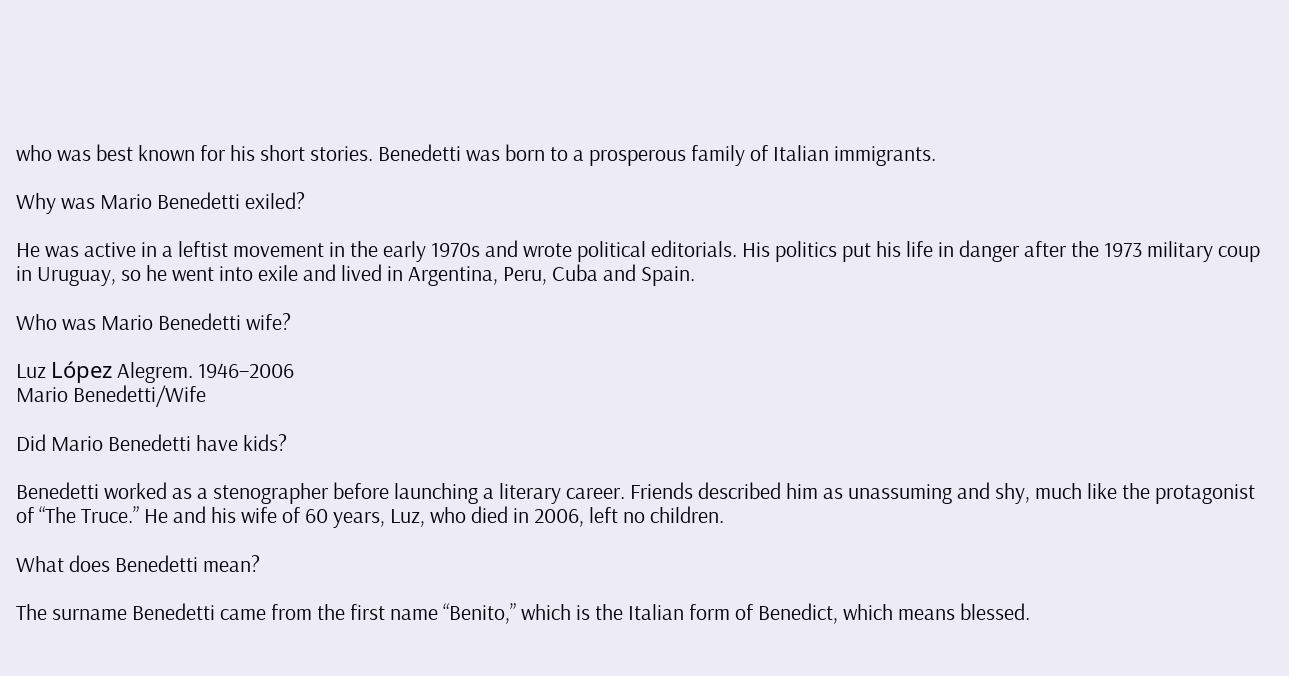who was best known for his short stories. Benedetti was born to a prosperous family of Italian immigrants.

Why was Mario Benedetti exiled?

He was active in a leftist movement in the early 1970s and wrote political editorials. His politics put his life in danger after the 1973 military coup in Uruguay, so he went into exile and lived in Argentina, Peru, Cuba and Spain.

Who was Mario Benedetti wife?

Luz López Alegrem. 1946–2006
Mario Benedetti/Wife

Did Mario Benedetti have kids?

Benedetti worked as a stenographer before launching a literary career. Friends described him as unassuming and shy, much like the protagonist of “The Truce.” He and his wife of 60 years, Luz, who died in 2006, left no children.

What does Benedetti mean?

The surname Benedetti came from the first name “Benito,” which is the Italian form of Benedict, which means blessed.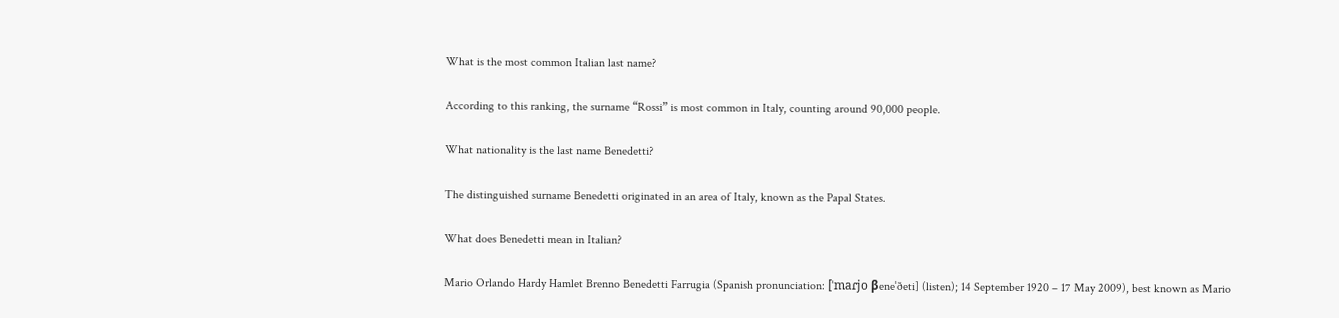What is the most common Italian last name?

According to this ranking, the surname “Rossi” is most common in Italy, counting around 90,000 people.

What nationality is the last name Benedetti?

The distinguished surname Benedetti originated in an area of Italy, known as the Papal States.

What does Benedetti mean in Italian?

Mario Orlando Hardy Hamlet Brenno Benedetti Farrugia (Spanish pronunciation: [ˈmaɾjo βeneˈðeti] (listen); 14 September 1920 – 17 May 2009), best known as Mario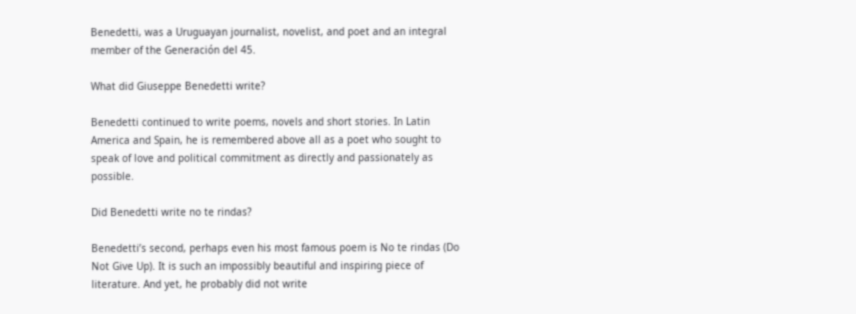Benedetti, was a Uruguayan journalist, novelist, and poet and an integral member of the Generación del 45.

What did Giuseppe Benedetti write?

Benedetti continued to write poems, novels and short stories. In Latin America and Spain, he is remembered above all as a poet who sought to speak of love and political commitment as directly and passionately as possible.

Did Benedetti write no te rindas?

Benedetti’s second, perhaps even his most famous poem is No te rindas (Do Not Give Up). It is such an impossibly beautiful and inspiring piece of literature. And yet, he probably did not write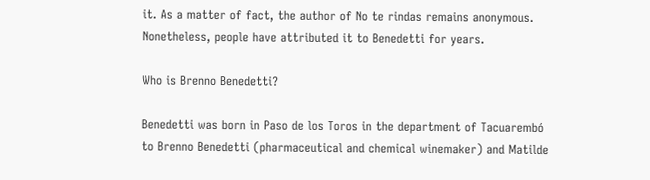it. As a matter of fact, the author of No te rindas remains anonymous. Nonetheless, people have attributed it to Benedetti for years.

Who is Brenno Benedetti?

Benedetti was born in Paso de los Toros in the department of Tacuarembó to Brenno Benedetti (pharmaceutical and chemical winemaker) and Matilde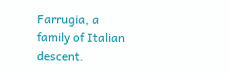Farrugia, a family of Italian descent.